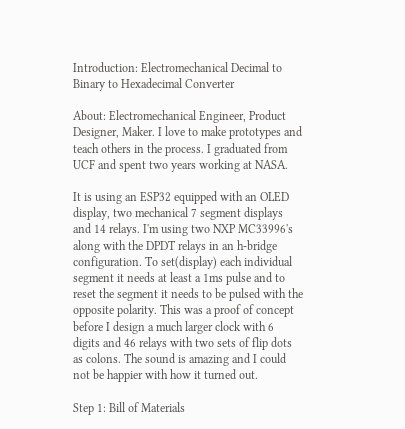Introduction: Electromechanical Decimal to Binary to Hexadecimal Converter

About: Electromechanical Engineer, Product Designer, Maker. I love to make prototypes and teach others in the process. I graduated from UCF and spent two years working at NASA.

It is using an ESP32 equipped with an OLED display, two mechanical 7 segment displays and 14 relays. I'm using two NXP MC33996's along with the DPDT relays in an h-bridge configuration. To set(display) each individual segment it needs at least a 1ms pulse and to reset the segment it needs to be pulsed with the opposite polarity. This was a proof of concept before I design a much larger clock with 6 digits and 46 relays with two sets of flip dots as colons. The sound is amazing and I could not be happier with how it turned out.

Step 1: Bill of Materials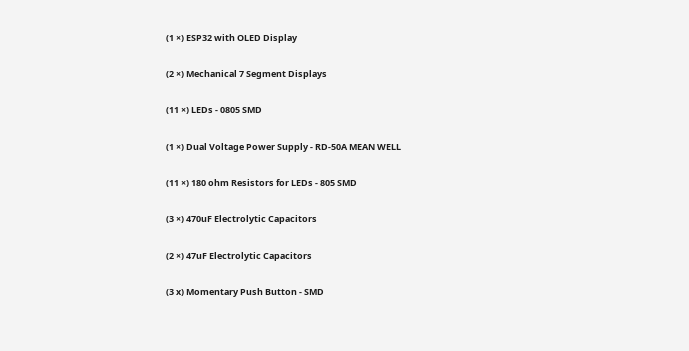(1 ×) ESP32 with OLED Display

(2 ×) Mechanical 7 Segment Displays

(11 ×) LEDs - 0805 SMD

(1 ×) Dual Voltage Power Supply - RD-50A MEAN WELL

(11 ×) 180 ohm Resistors for LEDs - 805 SMD

(3 ×) 470uF Electrolytic Capacitors

(2 ×) 47uF Electrolytic Capacitors

(3 x) Momentary Push Button - SMD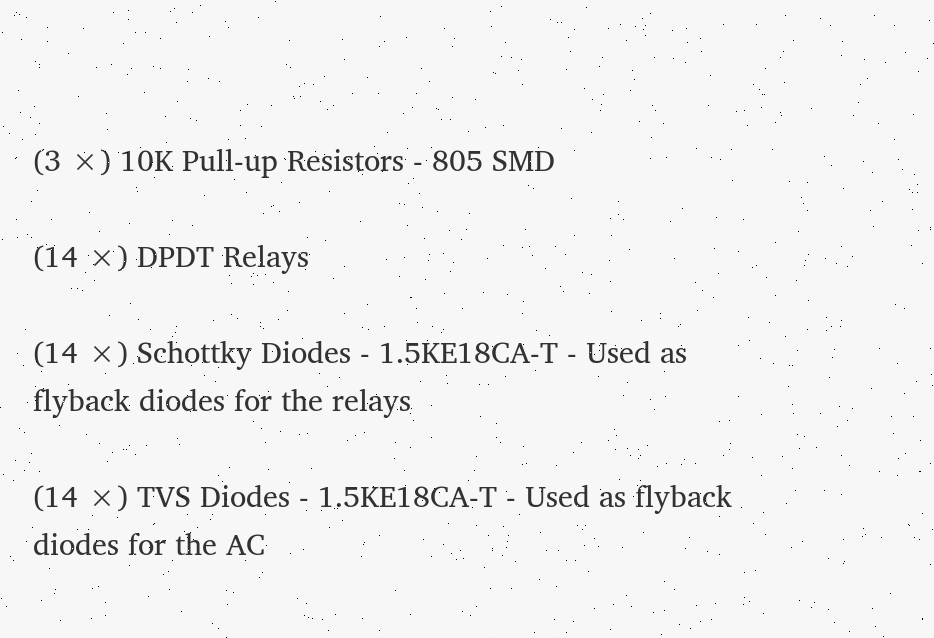(3 ×) 10K Pull-up Resistors - 805 SMD

(14 ×) DPDT Relays

(14 ×) Schottky Diodes - 1.5KE18CA-T - Used as flyback diodes for the relays

(14 ×) TVS Diodes - 1.5KE18CA-T - Used as flyback diodes for the AC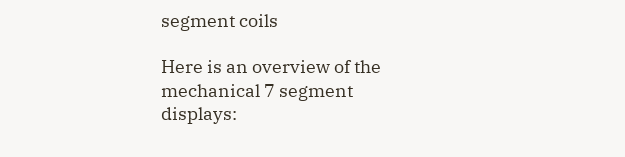segment coils

Here is an overview of the mechanical 7 segment displays: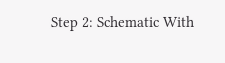Step 2: Schematic With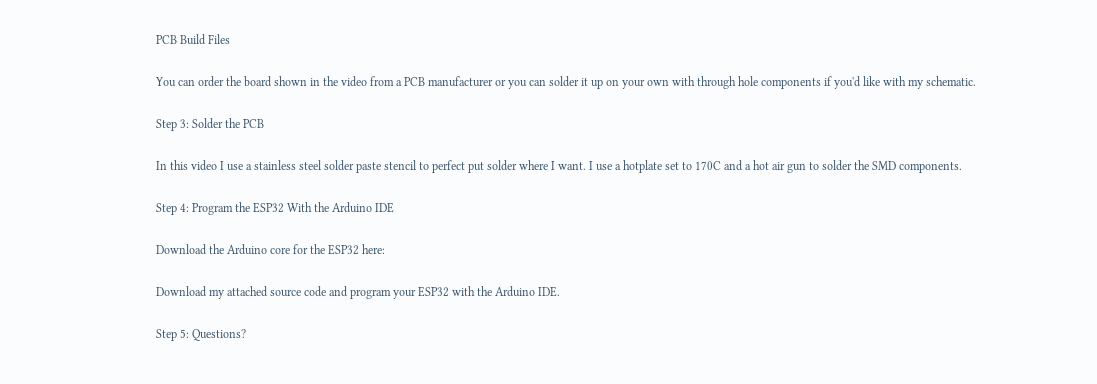PCB Build Files

You can order the board shown in the video from a PCB manufacturer or you can solder it up on your own with through hole components if you'd like with my schematic.

Step 3: Solder the PCB

In this video I use a stainless steel solder paste stencil to perfect put solder where I want. I use a hotplate set to 170C and a hot air gun to solder the SMD components.

Step 4: Program the ESP32 With the Arduino IDE

Download the Arduino core for the ESP32 here:

Download my attached source code and program your ESP32 with the Arduino IDE.

Step 5: Questions?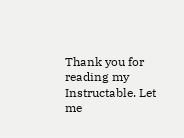Thank you for reading my Instructable. Let me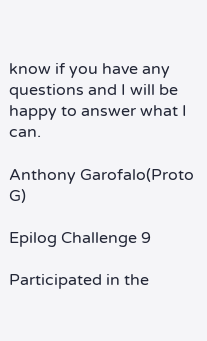know if you have any questions and I will be happy to answer what I can.

Anthony Garofalo(Proto G)

Epilog Challenge 9

Participated in the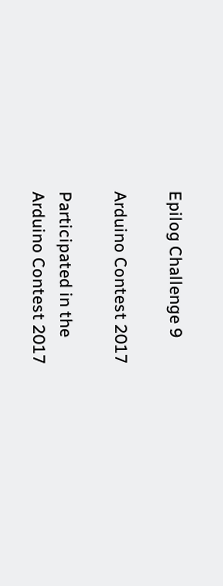Epilog Challenge 9

Arduino Contest 2017

Participated in the
Arduino Contest 2017